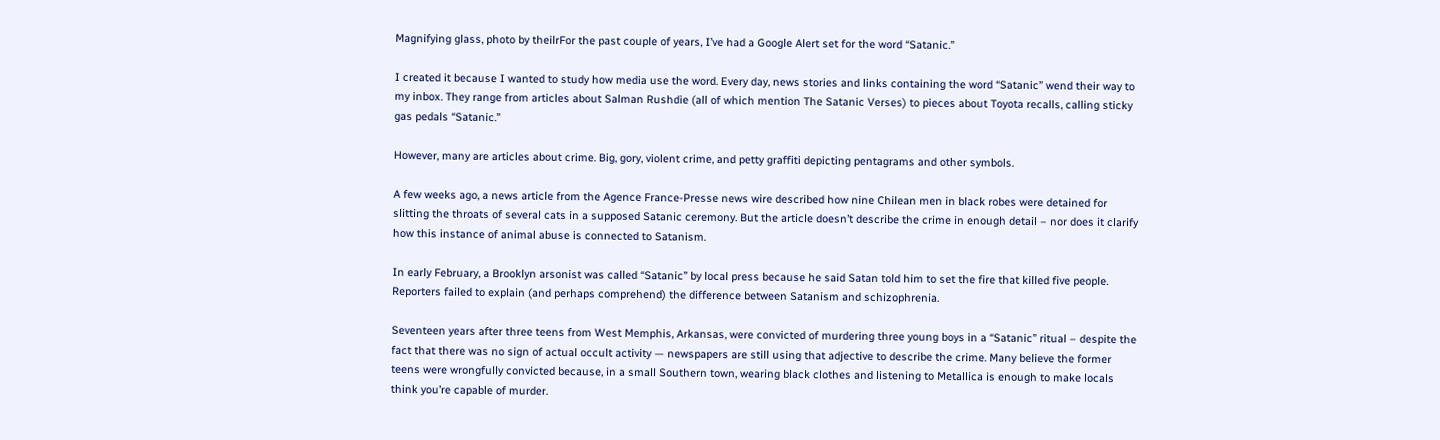Magnifying glass, photo by theilrFor the past couple of years, I’ve had a Google Alert set for the word “Satanic.”

I created it because I wanted to study how media use the word. Every day, news stories and links containing the word “Satanic” wend their way to my inbox. They range from articles about Salman Rushdie (all of which mention The Satanic Verses) to pieces about Toyota recalls, calling sticky gas pedals “Satanic.”

However, many are articles about crime. Big, gory, violent crime, and petty graffiti depicting pentagrams and other symbols.

A few weeks ago, a news article from the Agence France-Presse news wire described how nine Chilean men in black robes were detained for slitting the throats of several cats in a supposed Satanic ceremony. But the article doesn’t describe the crime in enough detail – nor does it clarify how this instance of animal abuse is connected to Satanism.

In early February, a Brooklyn arsonist was called “Satanic” by local press because he said Satan told him to set the fire that killed five people. Reporters failed to explain (and perhaps comprehend) the difference between Satanism and schizophrenia.

Seventeen years after three teens from West Memphis, Arkansas, were convicted of murdering three young boys in a “Satanic” ritual – despite the fact that there was no sign of actual occult activity — newspapers are still using that adjective to describe the crime. Many believe the former teens were wrongfully convicted because, in a small Southern town, wearing black clothes and listening to Metallica is enough to make locals think you’re capable of murder.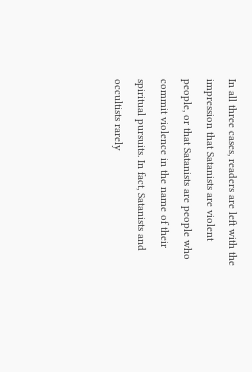In all three cases, readers are left with the impression that Satanists are violent people, or that Satanists are people who commit violence in the name of their spiritual pursuits. In fact, Satanists and occultists rarely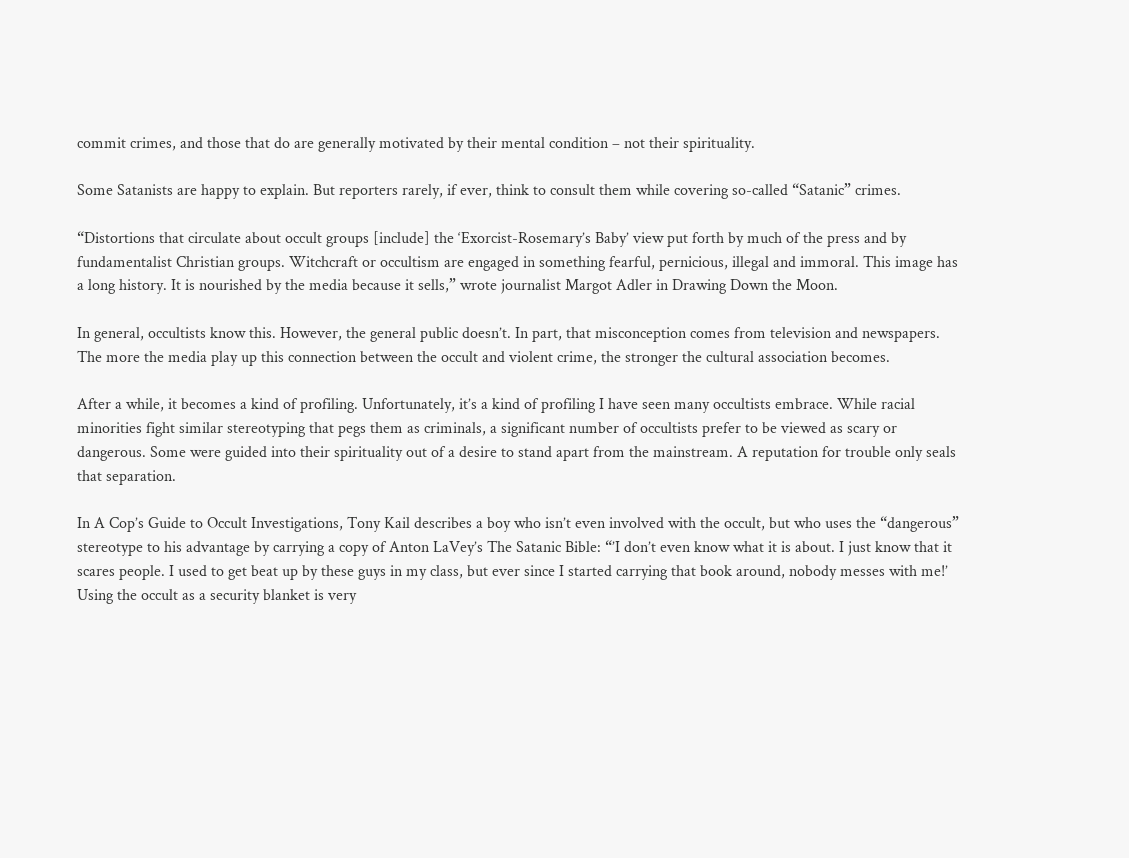commit crimes, and those that do are generally motivated by their mental condition – not their spirituality.

Some Satanists are happy to explain. But reporters rarely, if ever, think to consult them while covering so-called “Satanic” crimes.

“Distortions that circulate about occult groups [include] the ‘Exorcist-Rosemary’s Baby’ view put forth by much of the press and by fundamentalist Christian groups. Witchcraft or occultism are engaged in something fearful, pernicious, illegal and immoral. This image has a long history. It is nourished by the media because it sells,” wrote journalist Margot Adler in Drawing Down the Moon.

In general, occultists know this. However, the general public doesn’t. In part, that misconception comes from television and newspapers. The more the media play up this connection between the occult and violent crime, the stronger the cultural association becomes.

After a while, it becomes a kind of profiling. Unfortunately, it’s a kind of profiling I have seen many occultists embrace. While racial minorities fight similar stereotyping that pegs them as criminals, a significant number of occultists prefer to be viewed as scary or dangerous. Some were guided into their spirituality out of a desire to stand apart from the mainstream. A reputation for trouble only seals that separation.

In A Cop’s Guide to Occult Investigations, Tony Kail describes a boy who isn’t even involved with the occult, but who uses the “dangerous” stereotype to his advantage by carrying a copy of Anton LaVey’s The Satanic Bible: “’I don’t even know what it is about. I just know that it scares people. I used to get beat up by these guys in my class, but ever since I started carrying that book around, nobody messes with me!’ Using the occult as a security blanket is very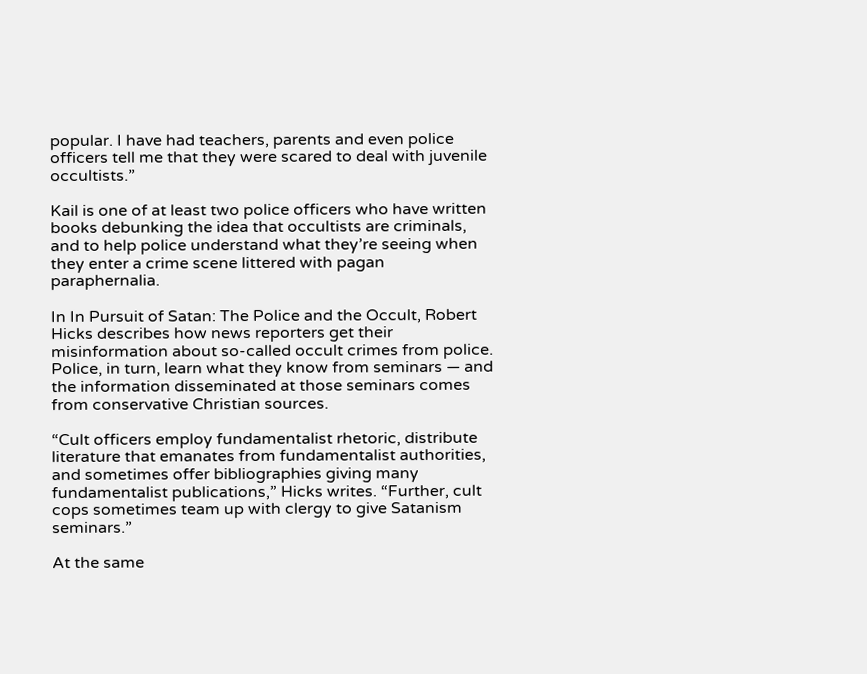popular. I have had teachers, parents and even police officers tell me that they were scared to deal with juvenile occultists.”

Kail is one of at least two police officers who have written books debunking the idea that occultists are criminals, and to help police understand what they’re seeing when they enter a crime scene littered with pagan paraphernalia.

In In Pursuit of Satan: The Police and the Occult, Robert Hicks describes how news reporters get their misinformation about so-called occult crimes from police. Police, in turn, learn what they know from seminars — and the information disseminated at those seminars comes from conservative Christian sources.

“Cult officers employ fundamentalist rhetoric, distribute literature that emanates from fundamentalist authorities, and sometimes offer bibliographies giving many fundamentalist publications,” Hicks writes. “Further, cult cops sometimes team up with clergy to give Satanism seminars.”

At the same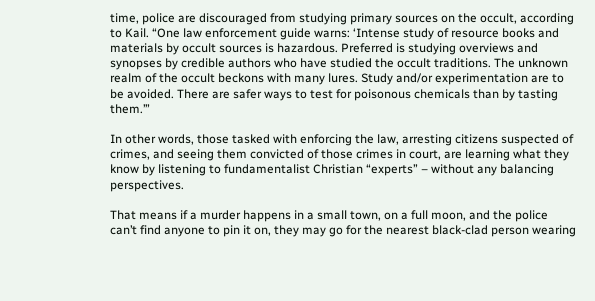time, police are discouraged from studying primary sources on the occult, according to Kail. “One law enforcement guide warns: ‘Intense study of resource books and materials by occult sources is hazardous. Preferred is studying overviews and synopses by credible authors who have studied the occult traditions. The unknown realm of the occult beckons with many lures. Study and/or experimentation are to be avoided. There are safer ways to test for poisonous chemicals than by tasting them.’”

In other words, those tasked with enforcing the law, arresting citizens suspected of crimes, and seeing them convicted of those crimes in court, are learning what they know by listening to fundamentalist Christian “experts” – without any balancing perspectives.

That means if a murder happens in a small town, on a full moon, and the police can’t find anyone to pin it on, they may go for the nearest black-clad person wearing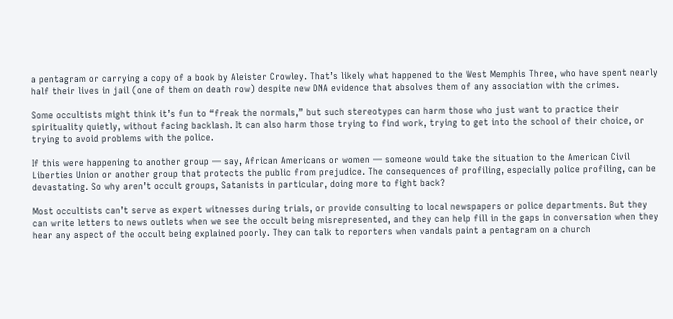a pentagram or carrying a copy of a book by Aleister Crowley. That’s likely what happened to the West Memphis Three, who have spent nearly half their lives in jail (one of them on death row) despite new DNA evidence that absolves them of any association with the crimes.

Some occultists might think it’s fun to “freak the normals,” but such stereotypes can harm those who just want to practice their spirituality quietly, without facing backlash. It can also harm those trying to find work, trying to get into the school of their choice, or trying to avoid problems with the police.

If this were happening to another group — say, African Americans or women — someone would take the situation to the American Civil Liberties Union or another group that protects the public from prejudice. The consequences of profiling, especially police profiling, can be devastating. So why aren’t occult groups, Satanists in particular, doing more to fight back?

Most occultists can’t serve as expert witnesses during trials, or provide consulting to local newspapers or police departments. But they can write letters to news outlets when we see the occult being misrepresented, and they can help fill in the gaps in conversation when they hear any aspect of the occult being explained poorly. They can talk to reporters when vandals paint a pentagram on a church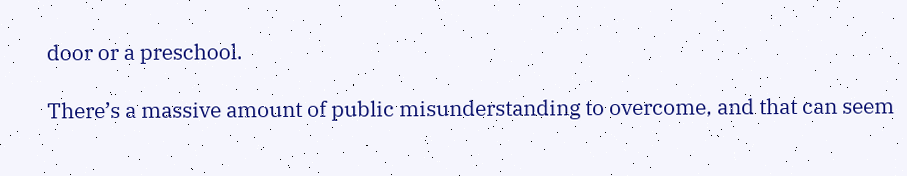door or a preschool.

There’s a massive amount of public misunderstanding to overcome, and that can seem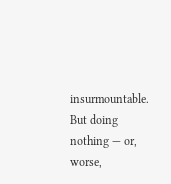insurmountable. But doing nothing — or, worse,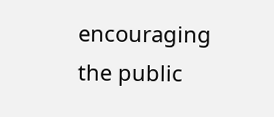encouraging the public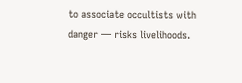to associate occultists with danger — risks livelihoods.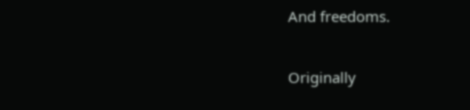And freedoms.

Originally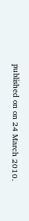published on on 24 March 2010.